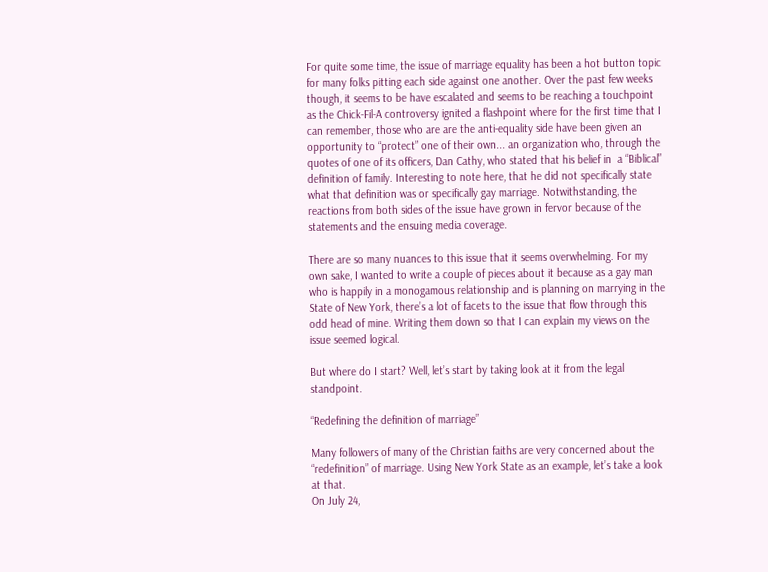For quite some time, the issue of marriage equality has been a hot button topic for many folks pitting each side against one another. Over the past few weeks though, it seems to be have escalated and seems to be reaching a touchpoint as the Chick-Fil-A controversy ignited a flashpoint where for the first time that I can remember, those who are are the anti-equality side have been given an opportunity to “protect” one of their own... an organization who, through the quotes of one of its officers, Dan Cathy, who stated that his belief in  a “Biblical” definition of family. Interesting to note here, that he did not specifically state what that definition was or specifically gay marriage. Notwithstanding, the reactions from both sides of the issue have grown in fervor because of the statements and the ensuing media coverage.

There are so many nuances to this issue that it seems overwhelming. For my own sake, I wanted to write a couple of pieces about it because as a gay man who is happily in a monogamous relationship and is planning on marrying in the State of New York, there’s a lot of facets to the issue that flow through this odd head of mine. Writing them down so that I can explain my views on the issue seemed logical.

But where do I start? Well, let’s start by taking look at it from the legal standpoint.

“Redefining the definition of marriage”

Many followers of many of the Christian faiths are very concerned about the “redefinition” of marriage. Using New York State as an example, let’s take a look at that.
On July 24,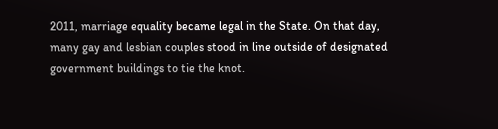2011, marriage equality became legal in the State. On that day, many gay and lesbian couples stood in line outside of designated government buildings to tie the knot.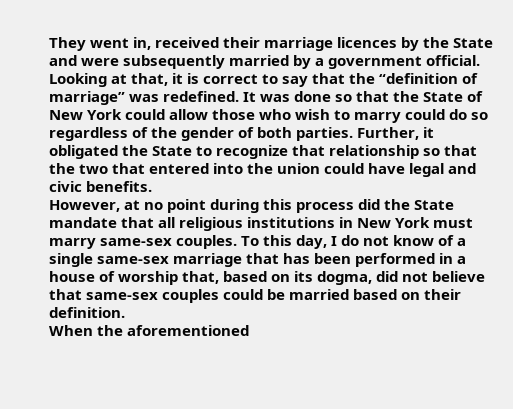They went in, received their marriage licences by the State and were subsequently married by a government official.
Looking at that, it is correct to say that the “definition of marriage” was redefined. It was done so that the State of New York could allow those who wish to marry could do so regardless of the gender of both parties. Further, it obligated the State to recognize that relationship so that the two that entered into the union could have legal and civic benefits.
However, at no point during this process did the State mandate that all religious institutions in New York must marry same-sex couples. To this day, I do not know of a single same-sex marriage that has been performed in a house of worship that, based on its dogma, did not believe that same-sex couples could be married based on their definition.
When the aforementioned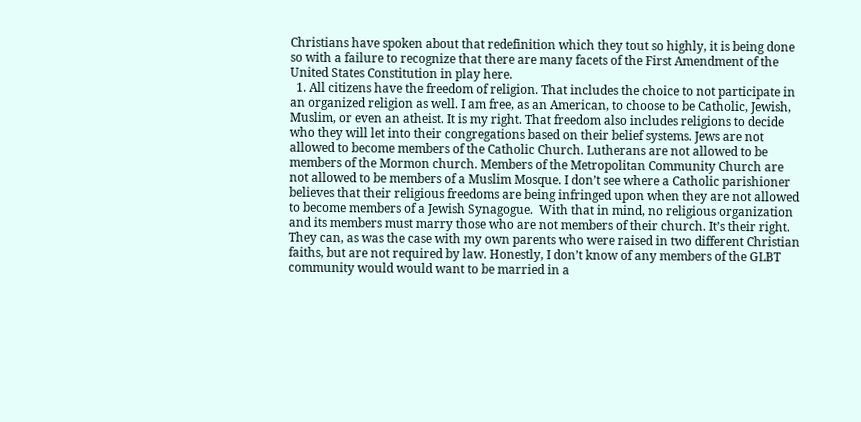Christians have spoken about that redefinition which they tout so highly, it is being done so with a failure to recognize that there are many facets of the First Amendment of the United States Constitution in play here.
  1. All citizens have the freedom of religion. That includes the choice to not participate in an organized religion as well. I am free, as an American, to choose to be Catholic, Jewish, Muslim, or even an atheist. It is my right. That freedom also includes religions to decide who they will let into their congregations based on their belief systems. Jews are not allowed to become members of the Catholic Church. Lutherans are not allowed to be members of the Mormon church. Members of the Metropolitan Community Church are not allowed to be members of a Muslim Mosque. I don’t see where a Catholic parishioner believes that their religious freedoms are being infringed upon when they are not allowed to become members of a Jewish Synagogue.  With that in mind, no religious organization and its members must marry those who are not members of their church. It’s their right. They can, as was the case with my own parents who were raised in two different Christian faiths, but are not required by law. Honestly, I don’t know of any members of the GLBT community would would want to be married in a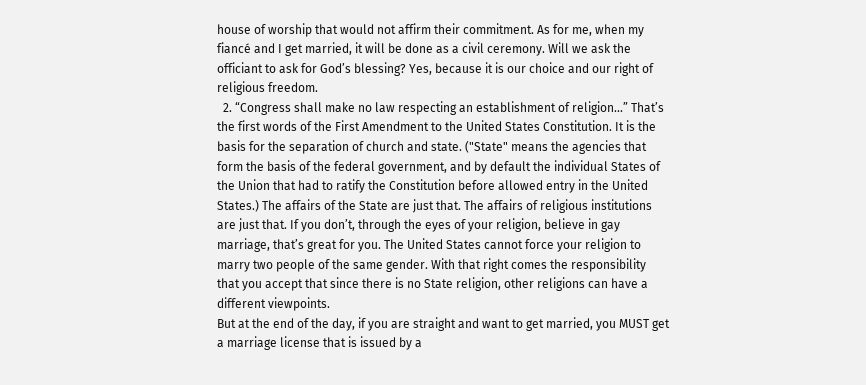house of worship that would not affirm their commitment. As for me, when my fiancé and I get married, it will be done as a civil ceremony. Will we ask the officiant to ask for God’s blessing? Yes, because it is our choice and our right of religious freedom.
  2. “Congress shall make no law respecting an establishment of religion...” That’s the first words of the First Amendment to the United States Constitution. It is the basis for the separation of church and state. ("State" means the agencies that form the basis of the federal government, and by default the individual States of the Union that had to ratify the Constitution before allowed entry in the United States.) The affairs of the State are just that. The affairs of religious institutions are just that. If you don’t, through the eyes of your religion, believe in gay marriage, that’s great for you. The United States cannot force your religion to marry two people of the same gender. With that right comes the responsibility that you accept that since there is no State religion, other religions can have a different viewpoints.
But at the end of the day, if you are straight and want to get married, you MUST get a marriage license that is issued by a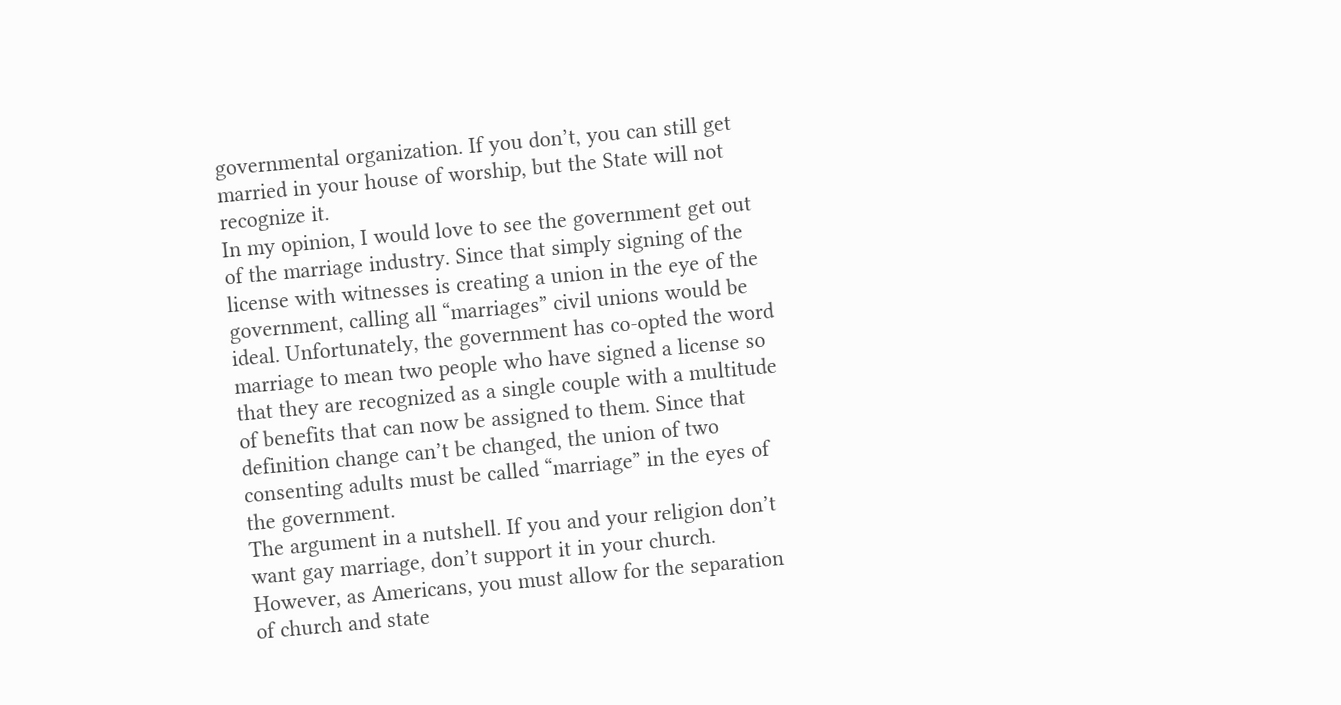governmental organization. If you don’t, you can still get married in your house of worship, but the State will not recognize it.
In my opinion, I would love to see the government get out of the marriage industry. Since that simply signing of the license with witnesses is creating a union in the eye of the government, calling all “marriages” civil unions would be ideal. Unfortunately, the government has co-opted the word marriage to mean two people who have signed a license so that they are recognized as a single couple with a multitude of benefits that can now be assigned to them. Since that definition change can’t be changed, the union of two consenting adults must be called “marriage” in the eyes of the government.
The argument in a nutshell. If you and your religion don’t want gay marriage, don’t support it in your church. However, as Americans, you must allow for the separation of church and state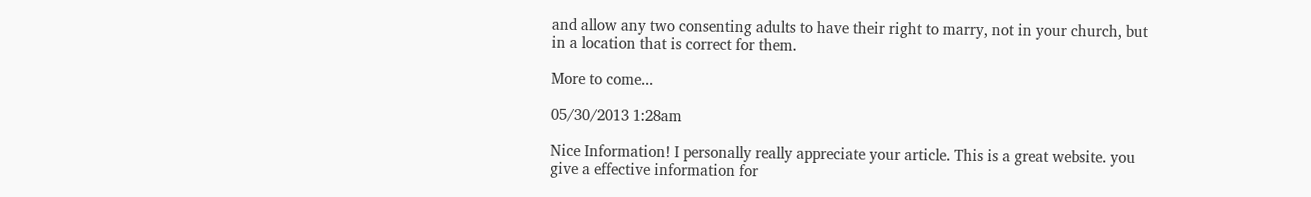and allow any two consenting adults to have their right to marry, not in your church, but in a location that is correct for them.

More to come...

05/30/2013 1:28am

Nice Information! I personally really appreciate your article. This is a great website. you give a effective information for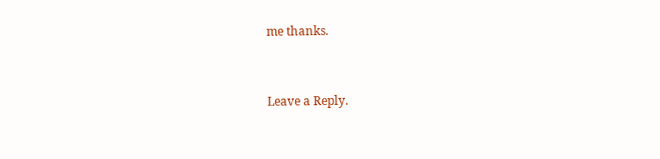me thanks.


Leave a Reply.